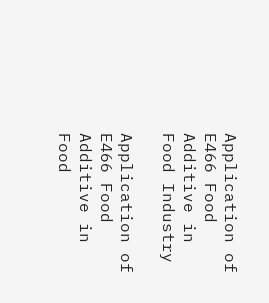Application of E466 Food Additive in Food Industry

Application of E466 Food Additive in Food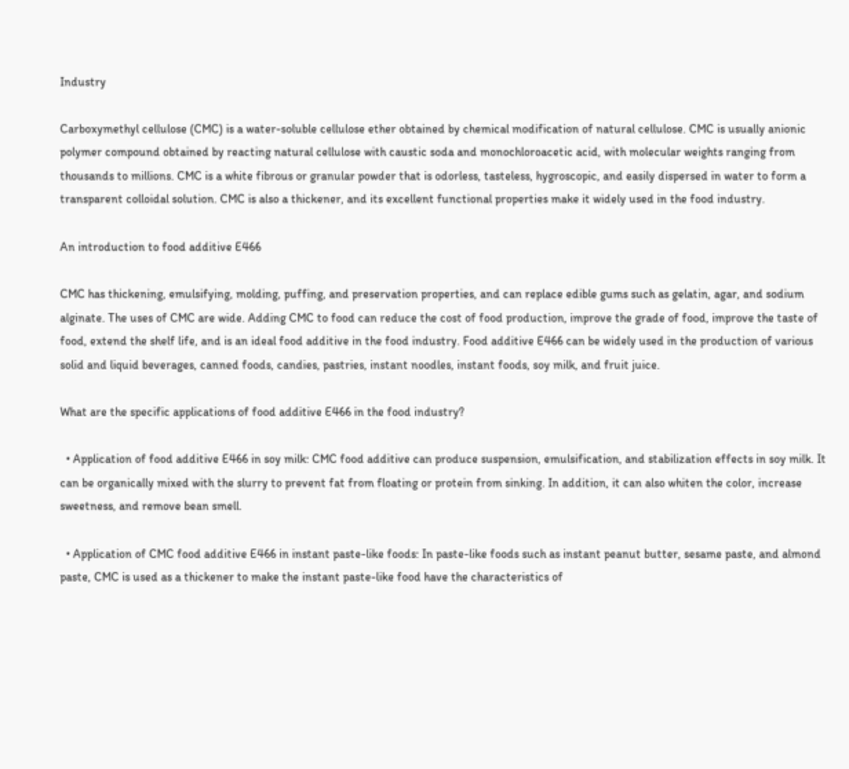Industry

Carboxymethyl cellulose (CMC) is a water-soluble cellulose ether obtained by chemical modification of natural cellulose. CMC is usually anionic polymer compound obtained by reacting natural cellulose with caustic soda and monochloroacetic acid, with molecular weights ranging from thousands to millions. CMC is a white fibrous or granular powder that is odorless, tasteless, hygroscopic, and easily dispersed in water to form a transparent colloidal solution. CMC is also a thickener, and its excellent functional properties make it widely used in the food industry.

An introduction to food additive E466

CMC has thickening, emulsifying, molding, puffing, and preservation properties, and can replace edible gums such as gelatin, agar, and sodium alginate. The uses of CMC are wide. Adding CMC to food can reduce the cost of food production, improve the grade of food, improve the taste of food, extend the shelf life, and is an ideal food additive in the food industry. Food additive E466 can be widely used in the production of various solid and liquid beverages, canned foods, candies, pastries, instant noodles, instant foods, soy milk, and fruit juice.

What are the specific applications of food additive E466 in the food industry?

  • Application of food additive E466 in soy milk: CMC food additive can produce suspension, emulsification, and stabilization effects in soy milk. It can be organically mixed with the slurry to prevent fat from floating or protein from sinking. In addition, it can also whiten the color, increase sweetness, and remove bean smell.

  • Application of CMC food additive E466 in instant paste-like foods: In paste-like foods such as instant peanut butter, sesame paste, and almond paste, CMC is used as a thickener to make the instant paste-like food have the characteristics of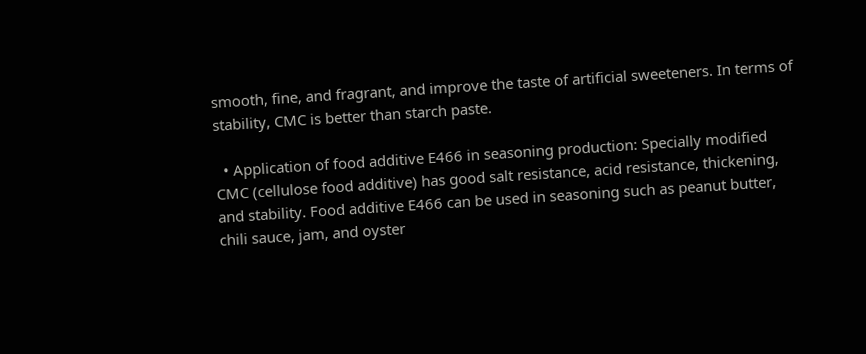smooth, fine, and fragrant, and improve the taste of artificial sweeteners. In terms of stability, CMC is better than starch paste.

  • Application of food additive E466 in seasoning production: Specially modified CMC (cellulose food additive) has good salt resistance, acid resistance, thickening, and stability. Food additive E466 can be used in seasoning such as peanut butter, chili sauce, jam, and oyster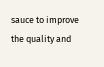sauce to improve the quality and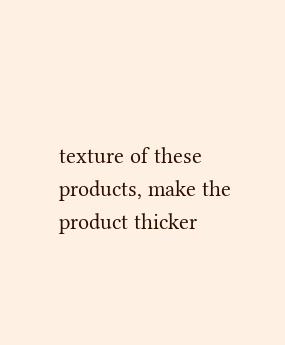texture of these products, make the product thicker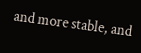and more stable, and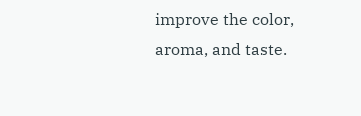improve the color, aroma, and taste.